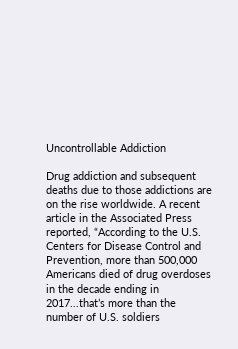Uncontrollable Addiction

Drug addiction and subsequent deaths due to those addictions are on the rise worldwide. A recent article in the Associated Press reported, “According to the U.S. Centers for Disease Control and Prevention, more than 500,000 Americans died of drug overdoses in the decade ending in 2017...that’s more than the number of U.S. soldiers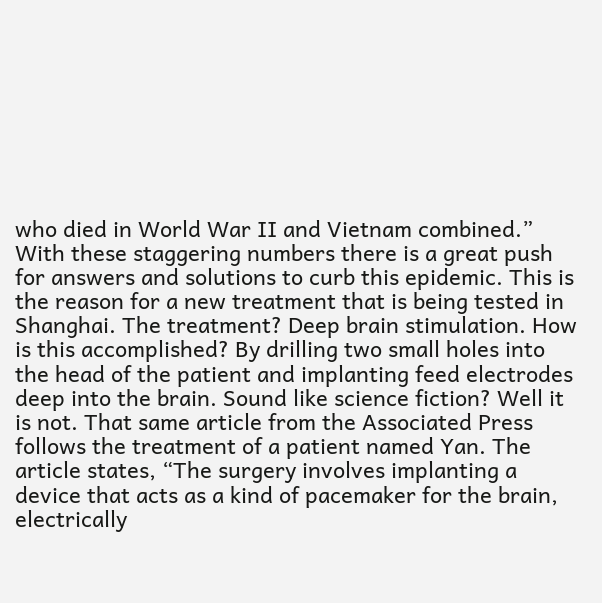who died in World War II and Vietnam combined.” With these staggering numbers there is a great push for answers and solutions to curb this epidemic. This is the reason for a new treatment that is being tested in Shanghai. The treatment? Deep brain stimulation. How is this accomplished? By drilling two small holes into the head of the patient and implanting feed electrodes deep into the brain. Sound like science fiction? Well it is not. That same article from the Associated Press follows the treatment of a patient named Yan. The article states, “The surgery involves implanting a device that acts as a kind of pacemaker for the brain, electrically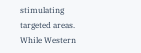stimulating targeted areas. While Western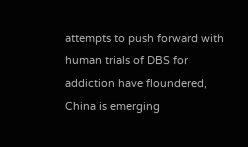attempts to push forward with human trials of DBS for addiction have floundered, China is emerging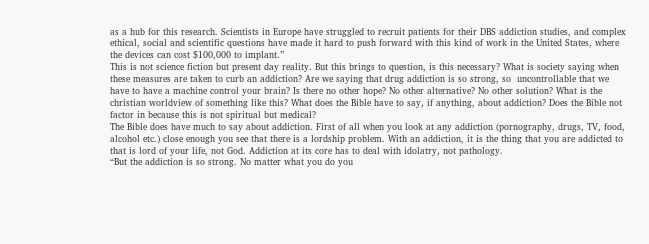as a hub for this research. Scientists in Europe have struggled to recruit patients for their DBS addiction studies, and complex ethical, social and scientific questions have made it hard to push forward with this kind of work in the United States, where the devices can cost $100,000 to implant.”
This is not science fiction but present day reality. But this brings to question, is this necessary? What is society saying when these measures are taken to curb an addiction? Are we saying that drug addiction is so strong, so  uncontrollable that we have to have a machine control your brain? Is there no other hope? No other alternative? No other solution? What is the christian worldview of something like this? What does the Bible have to say, if anything, about addiction? Does the Bible not factor in because this is not spiritual but medical?
The Bible does have much to say about addiction. First of all when you look at any addiction (pornography, drugs, TV, food, alcohol etc.) close enough you see that there is a lordship problem. With an addiction, it is the thing that you are addicted to that is lord of your life, not God. Addiction at its core has to deal with idolatry, not pathology.
“But the addiction is so strong. No matter what you do you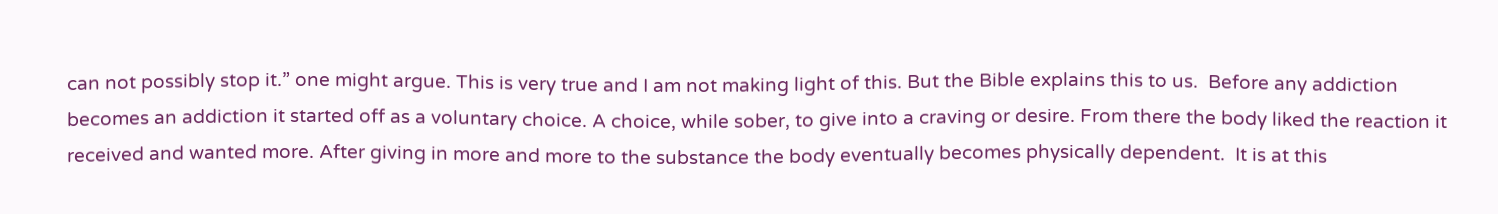can not possibly stop it.” one might argue. This is very true and I am not making light of this. But the Bible explains this to us.  Before any addiction becomes an addiction it started off as a voluntary choice. A choice, while sober, to give into a craving or desire. From there the body liked the reaction it received and wanted more. After giving in more and more to the substance the body eventually becomes physically dependent.  It is at this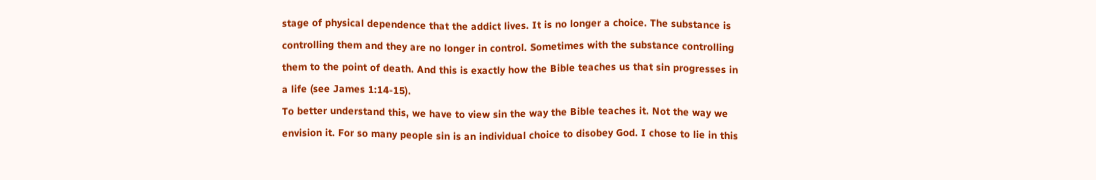stage of physical dependence that the addict lives. It is no longer a choice. The substance is controlling them and they are no longer in control. Sometimes with the substance controlling them to the point of death. And this is exactly how the Bible teaches us that sin progresses in a life (see James 1:14-15).
To better understand this, we have to view sin the way the Bible teaches it. Not the way we envision it. For so many people sin is an individual choice to disobey God. I chose to lie in this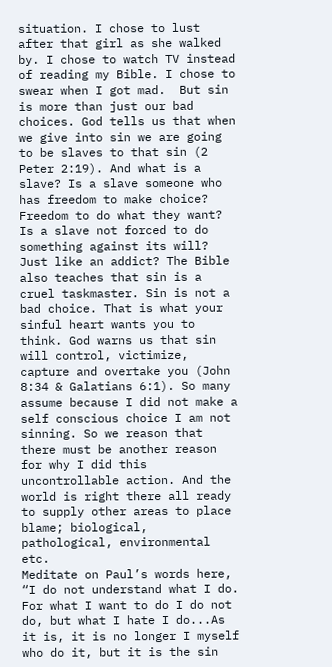situation. I chose to lust after that girl as she walked by. I chose to watch TV instead of reading my Bible. I chose to swear when I got mad.  But sin is more than just our bad choices. God tells us that when we give into sin we are going to be slaves to that sin (2 Peter 2:19). And what is a slave? Is a slave someone who has freedom to make choice? Freedom to do what they want? Is a slave not forced to do something against its will? Just like an addict? The Bible also teaches that sin is a cruel taskmaster. Sin is not a bad choice. That is what your sinful heart wants you to think. God warns us that sin will control, victimize, capture and overtake you (John 8:34 & Galatians 6:1). So many assume because I did not make a self conscious choice I am not sinning. So we reason that there must be another reason for why I did this uncontrollable action. And the world is right there all ready to supply other areas to place blame; biological, pathological, environmental etc.
Meditate on Paul’s words here, “I do not understand what I do. For what I want to do I do not do, but what I hate I do...As it is, it is no longer I myself who do it, but it is the sin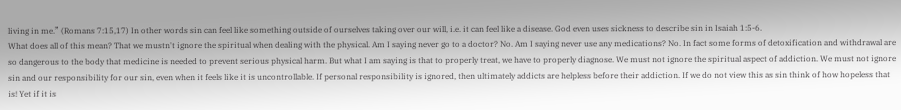living in me.” (Romans 7:15,17) In other words sin can feel like something outside of ourselves taking over our will, i.e. it can feel like a disease. God even uses sickness to describe sin in Isaiah 1:5-6.
What does all of this mean? That we mustn't ignore the spiritual when dealing with the physical. Am I saying never go to a doctor? No. Am I saying never use any medications? No. In fact some forms of detoxification and withdrawal are so dangerous to the body that medicine is needed to prevent serious physical harm. But what I am saying is that to properly treat, we have to properly diagnose. We must not ignore the spiritual aspect of addiction. We must not ignore sin and our responsibility for our sin, even when it feels like it is uncontrollable. If personal responsibility is ignored, then ultimately addicts are helpless before their addiction. If we do not view this as sin think of how hopeless that is! Yet if it is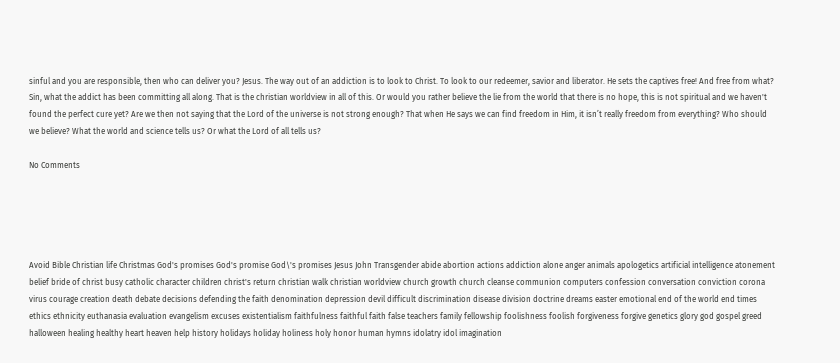sinful and you are responsible, then who can deliver you? Jesus. The way out of an addiction is to look to Christ. To look to our redeemer, savior and liberator. He sets the captives free! And free from what? Sin, what the addict has been committing all along. That is the christian worldview in all of this. Or would you rather believe the lie from the world that there is no hope, this is not spiritual and we haven't found the perfect cure yet? Are we then not saying that the Lord of the universe is not strong enough? That when He says we can find freedom in Him, it isn’t really freedom from everything? Who should we believe? What the world and science tells us? Or what the Lord of all tells us?

No Comments





Avoid Bible Christian life Christmas God's promises God's promise God\'s promises Jesus John Transgender abide abortion actions addiction alone anger animals apologetics artificial intelligence atonement belief bride of christ busy catholic character children christ's return christian walk christian worldview church growth church cleanse communion computers confession conversation conviction corona virus courage creation death debate decisions defending the faith denomination depression devil difficult discrimination disease division doctrine dreams easter emotional end of the world end times ethics ethnicity euthanasia evaluation evangelism excuses existentialism faithfulness faithful faith false teachers family fellowship foolishness foolish forgiveness forgive genetics glory god gospel greed halloween healing healthy heart heaven help history holidays holiday holiness holy honor human hymns idolatry idol imagination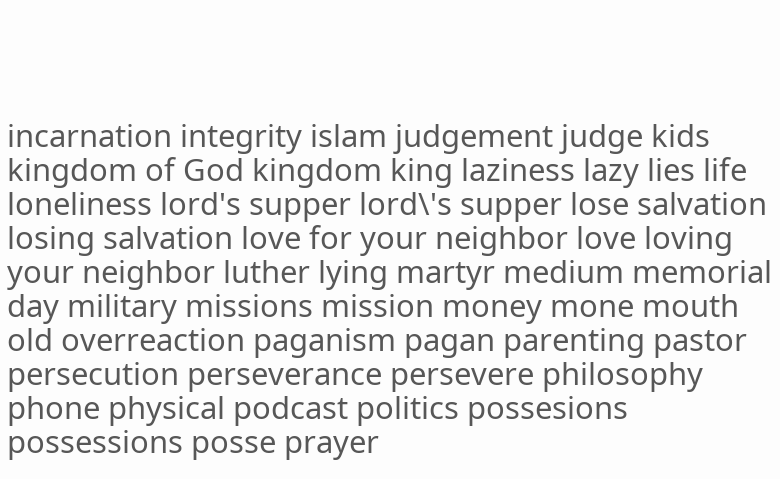incarnation integrity islam judgement judge kids kingdom of God kingdom king laziness lazy lies life loneliness lord's supper lord\'s supper lose salvation losing salvation love for your neighbor love loving your neighbor luther lying martyr medium memorial day military missions mission money mone mouth old overreaction paganism pagan parenting pastor persecution perseverance persevere philosophy phone physical podcast politics possesions possessions posse prayer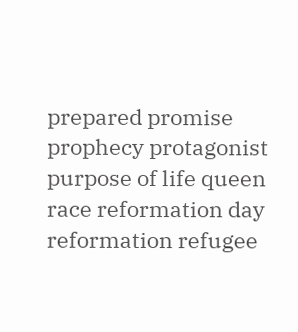prepared promise prophecy protagonist purpose of life queen race reformation day reformation refugee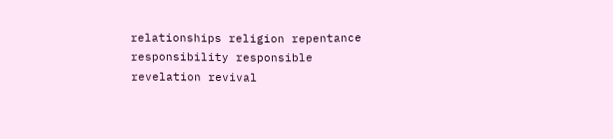relationships religion repentance responsibility responsible revelation revival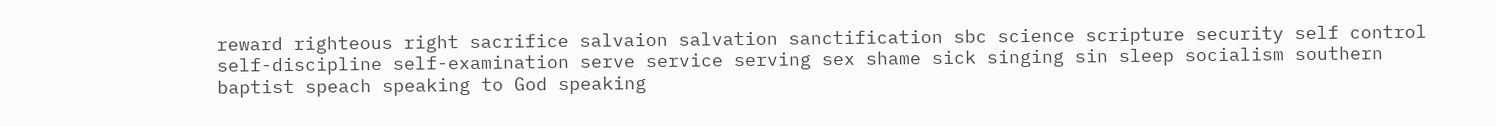reward righteous right sacrifice salvaion salvation sanctification sbc science scripture security self control self-discipline self-examination serve service serving sex shame sick singing sin sleep socialism southern baptist speach speaking to God speaking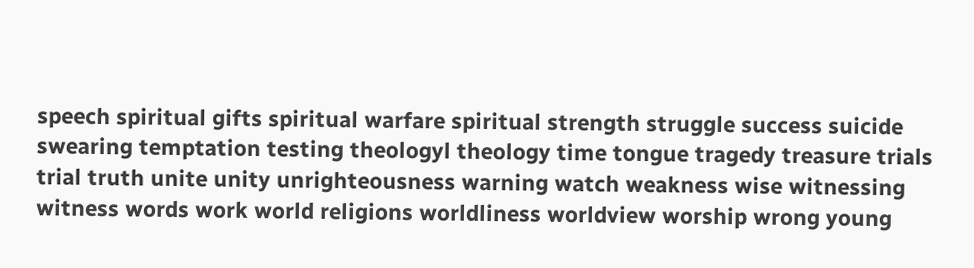speech spiritual gifts spiritual warfare spiritual strength struggle success suicide swearing temptation testing theologyl theology time tongue tragedy treasure trials trial truth unite unity unrighteousness warning watch weakness wise witnessing witness words work world religions worldliness worldview worship wrong young